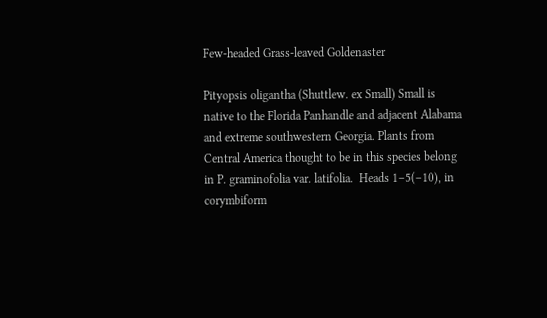Few-headed Grass-leaved Goldenaster

Pityopsis oligantha (Shuttlew. ex Small) Small is native to the Florida Panhandle and adjacent Alabama and extreme southwestern Georgia. Plants from Central America thought to be in this species belong in P. graminofolia var. latifolia.  Heads 1–5(–10), in corymbiform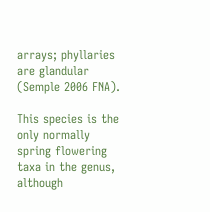arrays; phyllaries are glandular (Semple 2006 FNA).

This species is the only normally spring flowering taxa in the genus, although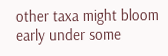other taxa might bloom early under some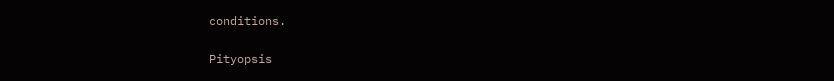conditions.

Pityopsis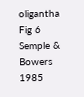oligantha Fig 6 Semple & Bowers 1985